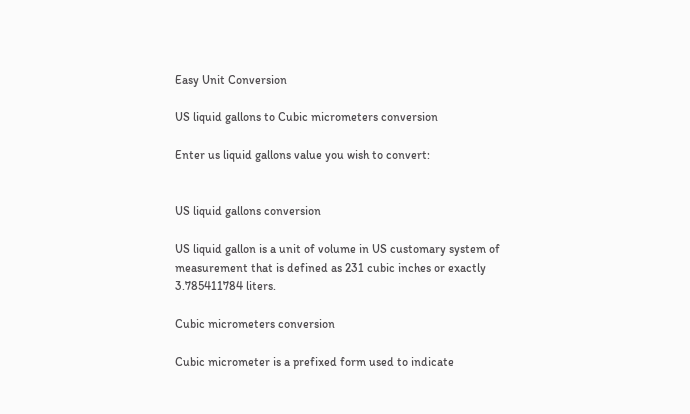Easy Unit Conversion

US liquid gallons to Cubic micrometers conversion

Enter us liquid gallons value you wish to convert:


US liquid gallons conversion

US liquid gallon is a unit of volume in US customary system of measurement that is defined as 231 cubic inches or exactly 3.785411784 liters.

Cubic micrometers conversion

Cubic micrometer is a prefixed form used to indicate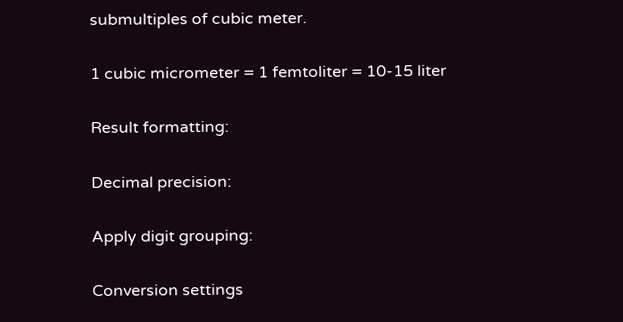submultiples of cubic meter.

1 cubic micrometer = 1 femtoliter = 10-15 liter

Result formatting:

Decimal precision:

Apply digit grouping:

Conversion settings